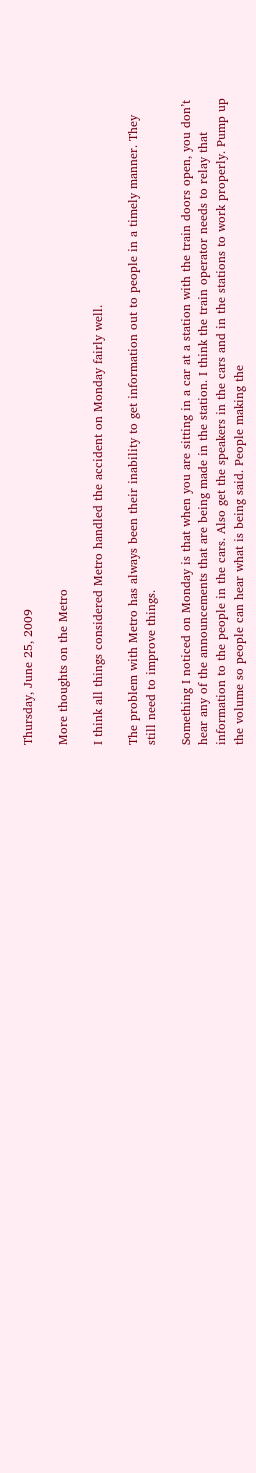Thursday, June 25, 2009

More thoughts on the Metro

I think all things considered Metro handled the accident on Monday fairly well.

The problem with Metro has always been their inability to get information out to people in a timely manner. They still need to improve things.

Something I noticed on Monday is that when you are sitting in a car at a station with the train doors open, you don’t hear any of the announcements that are being made in the station. I think the train operator needs to relay that information to the people in the cars. Also get the speakers in the cars and in the stations to work properly. Pump up the volume so people can hear what is being said. People making the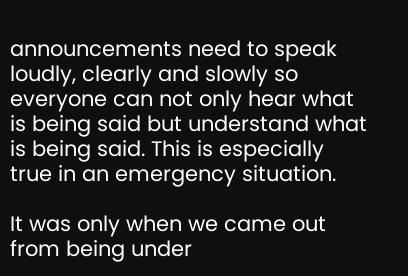announcements need to speak loudly, clearly and slowly so everyone can not only hear what is being said but understand what is being said. This is especially true in an emergency situation.

It was only when we came out from being under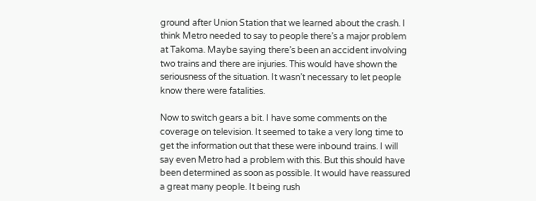ground after Union Station that we learned about the crash. I think Metro needed to say to people there’s a major problem at Takoma. Maybe saying there’s been an accident involving two trains and there are injuries. This would have shown the seriousness of the situation. It wasn’t necessary to let people know there were fatalities.

Now to switch gears a bit. I have some comments on the coverage on television. It seemed to take a very long time to get the information out that these were inbound trains. I will say even Metro had a problem with this. But this should have been determined as soon as possible. It would have reassured a great many people. It being rush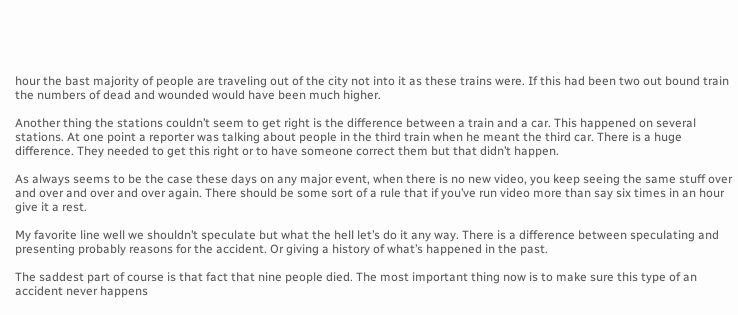hour the bast majority of people are traveling out of the city not into it as these trains were. If this had been two out bound train the numbers of dead and wounded would have been much higher.

Another thing the stations couldn’t seem to get right is the difference between a train and a car. This happened on several stations. At one point a reporter was talking about people in the third train when he meant the third car. There is a huge difference. They needed to get this right or to have someone correct them but that didn’t happen.

As always seems to be the case these days on any major event, when there is no new video, you keep seeing the same stuff over and over and over and over again. There should be some sort of a rule that if you’ve run video more than say six times in an hour give it a rest.

My favorite line well we shouldn’t speculate but what the hell let’s do it any way. There is a difference between speculating and presenting probably reasons for the accident. Or giving a history of what’s happened in the past.

The saddest part of course is that fact that nine people died. The most important thing now is to make sure this type of an accident never happens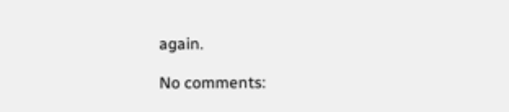again.

No comments: